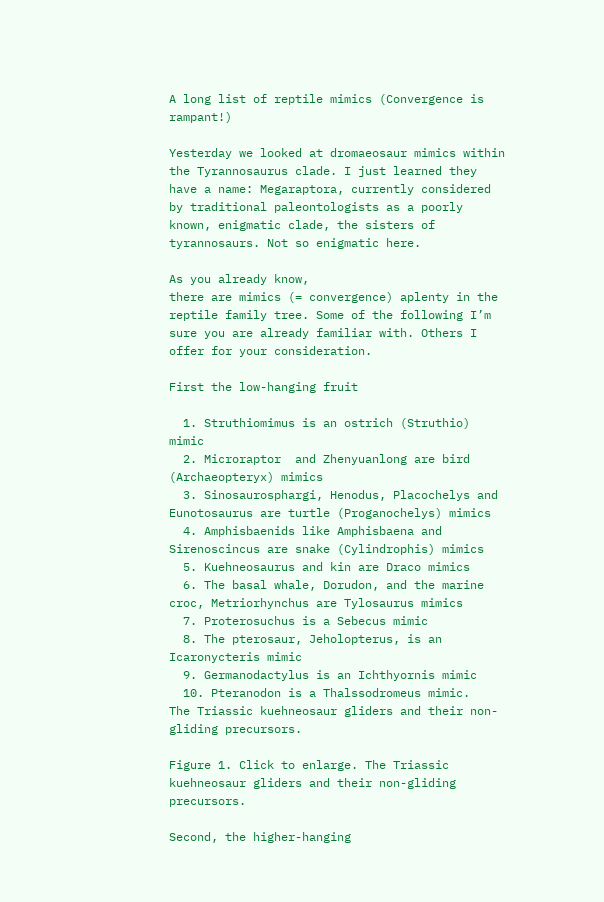A long list of reptile mimics (Convergence is rampant!)

Yesterday we looked at dromaeosaur mimics within the Tyrannosaurus clade. I just learned they have a name: Megaraptora, currently considered by traditional paleontologists as a poorly known, enigmatic clade, the sisters of tyrannosaurs. Not so enigmatic here.

As you already know,
there are mimics (= convergence) aplenty in the reptile family tree. Some of the following I’m sure you are already familiar with. Others I offer for your consideration.

First the low-hanging fruit

  1. Struthiomimus is an ostrich (Struthio) mimic
  2. Microraptor  and Zhenyuanlong are bird (Archaeopteryx) mimics
  3. Sinosaurosphargi, Henodus, Placochelys and Eunotosaurus are turtle (Proganochelys) mimics
  4. Amphisbaenids like Amphisbaena and Sirenoscincus are snake (Cylindrophis) mimics
  5. Kuehneosaurus and kin are Draco mimics
  6. The basal whale, Dorudon, and the marine croc, Metriorhynchus are Tylosaurus mimics
  7. Proterosuchus is a Sebecus mimic
  8. The pterosaur, Jeholopterus, is an Icaronycteris mimic
  9. Germanodactylus is an Ichthyornis mimic
  10. Pteranodon is a Thalssodromeus mimic.
The Triassic kuehneosaur gliders and their non-gliding precursors.

Figure 1. Click to enlarge. The Triassic kuehneosaur gliders and their non-gliding precursors.

Second, the higher-hanging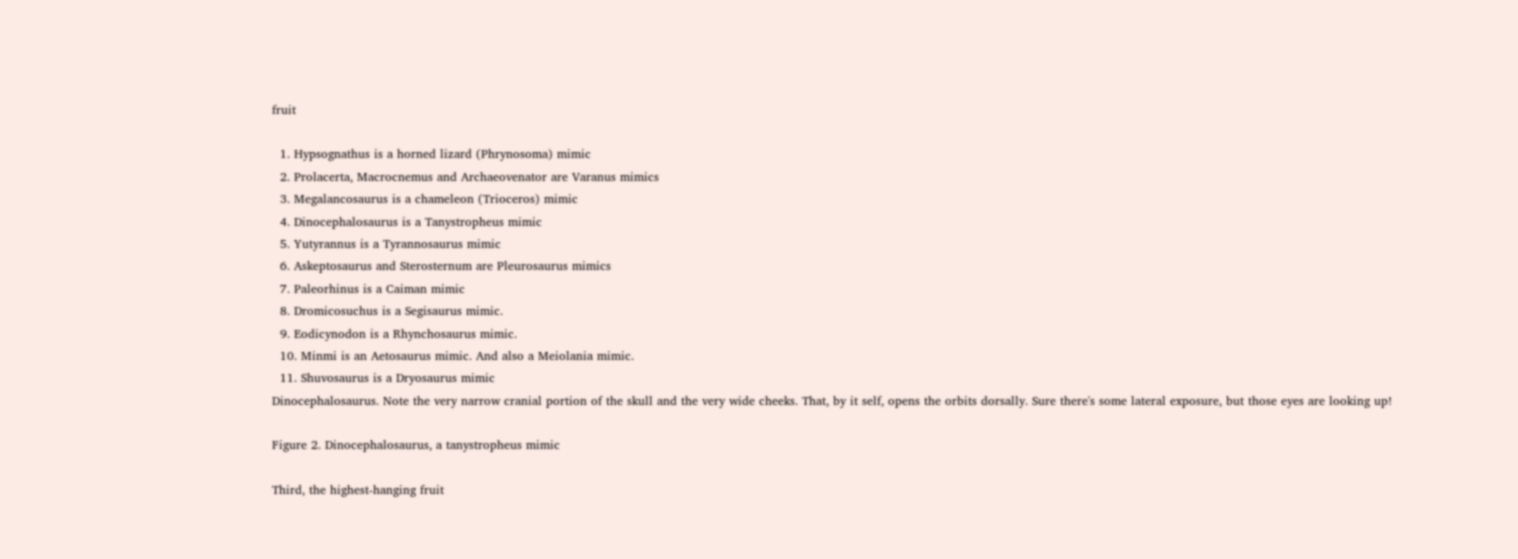fruit

  1. Hypsognathus is a horned lizard (Phrynosoma) mimic
  2. Prolacerta, Macrocnemus and Archaeovenator are Varanus mimics
  3. Megalancosaurus is a chameleon (Trioceros) mimic
  4. Dinocephalosaurus is a Tanystropheus mimic
  5. Yutyrannus is a Tyrannosaurus mimic
  6. Askeptosaurus and Sterosternum are Pleurosaurus mimics
  7. Paleorhinus is a Caiman mimic
  8. Dromicosuchus is a Segisaurus mimic.
  9. Eodicynodon is a Rhynchosaurus mimic.
  10. Minmi is an Aetosaurus mimic. And also a Meiolania mimic.
  11. Shuvosaurus is a Dryosaurus mimic
Dinocephalosaurus. Note the very narrow cranial portion of the skull and the very wide cheeks. That, by it self, opens the orbits dorsally. Sure there's some lateral exposure, but those eyes are looking up!

Figure 2. Dinocephalosaurus, a tanystropheus mimic

Third, the highest-hanging fruit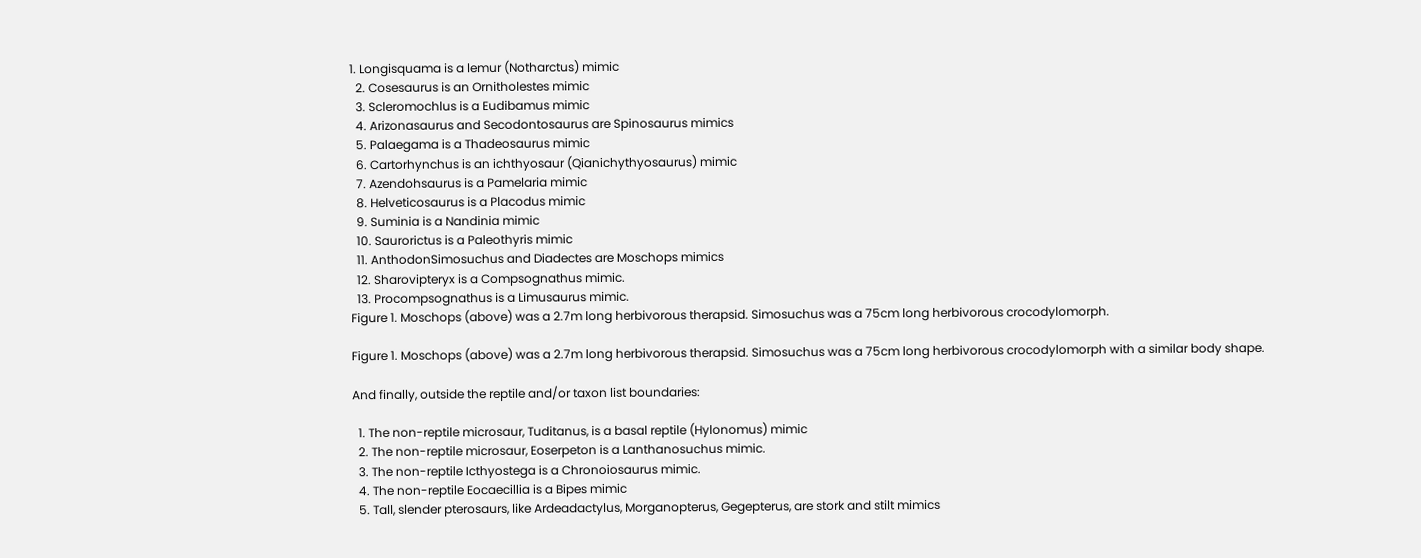1. Longisquama is a lemur (Notharctus) mimic
  2. Cosesaurus is an Ornitholestes mimic
  3. Scleromochlus is a Eudibamus mimic
  4. Arizonasaurus and Secodontosaurus are Spinosaurus mimics
  5. Palaegama is a Thadeosaurus mimic
  6. Cartorhynchus is an ichthyosaur (Qianichythyosaurus) mimic
  7. Azendohsaurus is a Pamelaria mimic
  8. Helveticosaurus is a Placodus mimic
  9. Suminia is a Nandinia mimic
  10. Saurorictus is a Paleothyris mimic
  11. AnthodonSimosuchus and Diadectes are Moschops mimics
  12. Sharovipteryx is a Compsognathus mimic.
  13. Procompsognathus is a Limusaurus mimic.
Figure 1. Moschops (above) was a 2.7m long herbivorous therapsid. Simosuchus was a 75cm long herbivorous crocodylomorph.

Figure 1. Moschops (above) was a 2.7m long herbivorous therapsid. Simosuchus was a 75cm long herbivorous crocodylomorph with a similar body shape.

And finally, outside the reptile and/or taxon list boundaries:

  1. The non-reptile microsaur, Tuditanus, is a basal reptile (Hylonomus) mimic
  2. The non-reptile microsaur, Eoserpeton is a Lanthanosuchus mimic.
  3. The non-reptile Icthyostega is a Chronoiosaurus mimic.
  4. The non-reptile Eocaecillia is a Bipes mimic
  5. Tall, slender pterosaurs, like Ardeadactylus, Morganopterus, Gegepterus, are stork and stilt mimics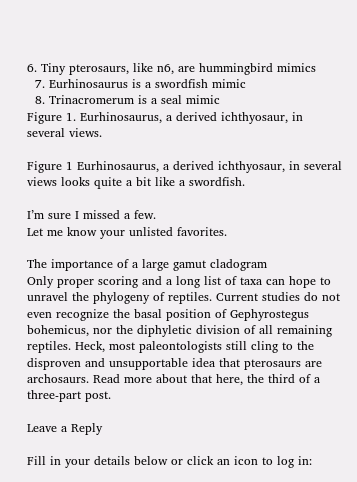6. Tiny pterosaurs, like n6, are hummingbird mimics
  7. Eurhinosaurus is a swordfish mimic
  8. Trinacromerum is a seal mimic
Figure 1. Eurhinosaurus, a derived ichthyosaur, in several views.

Figure 1 Eurhinosaurus, a derived ichthyosaur, in several views looks quite a bit like a swordfish.

I’m sure I missed a few.
Let me know your unlisted favorites.

The importance of a large gamut cladogram
Only proper scoring and a long list of taxa can hope to unravel the phylogeny of reptiles. Current studies do not even recognize the basal position of Gephyrostegus bohemicus, nor the diphyletic division of all remaining reptiles. Heck, most paleontologists still cling to the disproven and unsupportable idea that pterosaurs are archosaurs. Read more about that here, the third of a three-part post.

Leave a Reply

Fill in your details below or click an icon to log in: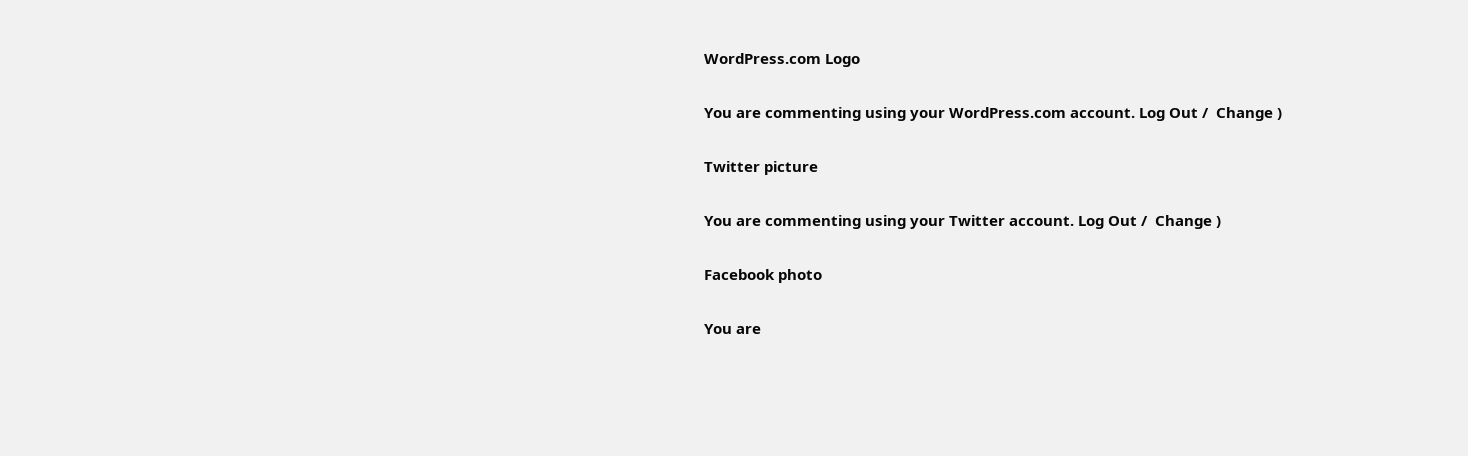WordPress.com Logo

You are commenting using your WordPress.com account. Log Out /  Change )

Twitter picture

You are commenting using your Twitter account. Log Out /  Change )

Facebook photo

You are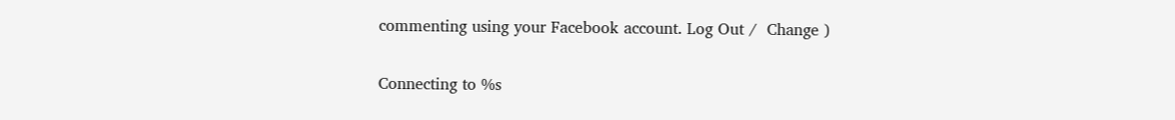commenting using your Facebook account. Log Out /  Change )

Connecting to %s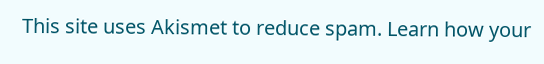This site uses Akismet to reduce spam. Learn how your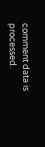comment data is processed.